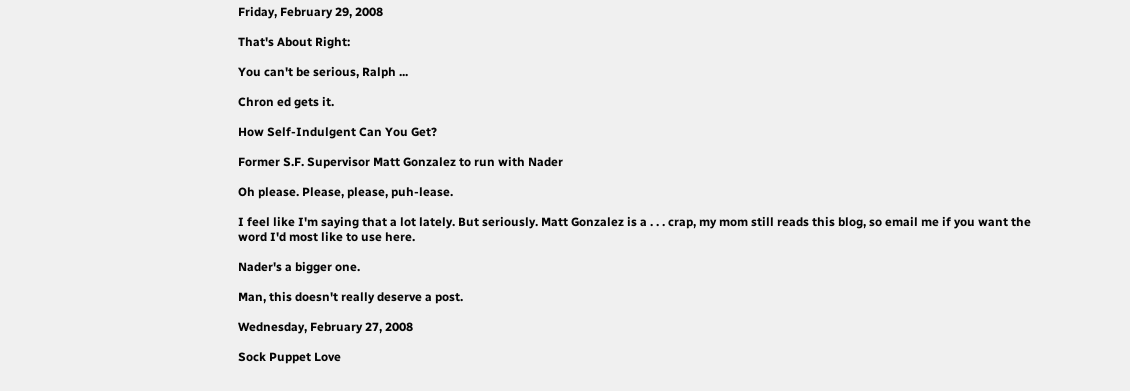Friday, February 29, 2008

That's About Right:

You can't be serious, Ralph ...

Chron ed gets it.

How Self-Indulgent Can You Get?

Former S.F. Supervisor Matt Gonzalez to run with Nader

Oh please. Please, please, puh-lease.

I feel like I'm saying that a lot lately. But seriously. Matt Gonzalez is a . . . crap, my mom still reads this blog, so email me if you want the word I'd most like to use here.

Nader's a bigger one.

Man, this doesn't really deserve a post.

Wednesday, February 27, 2008

Sock Puppet Love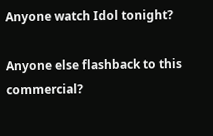Anyone watch Idol tonight?

Anyone else flashback to this commercial?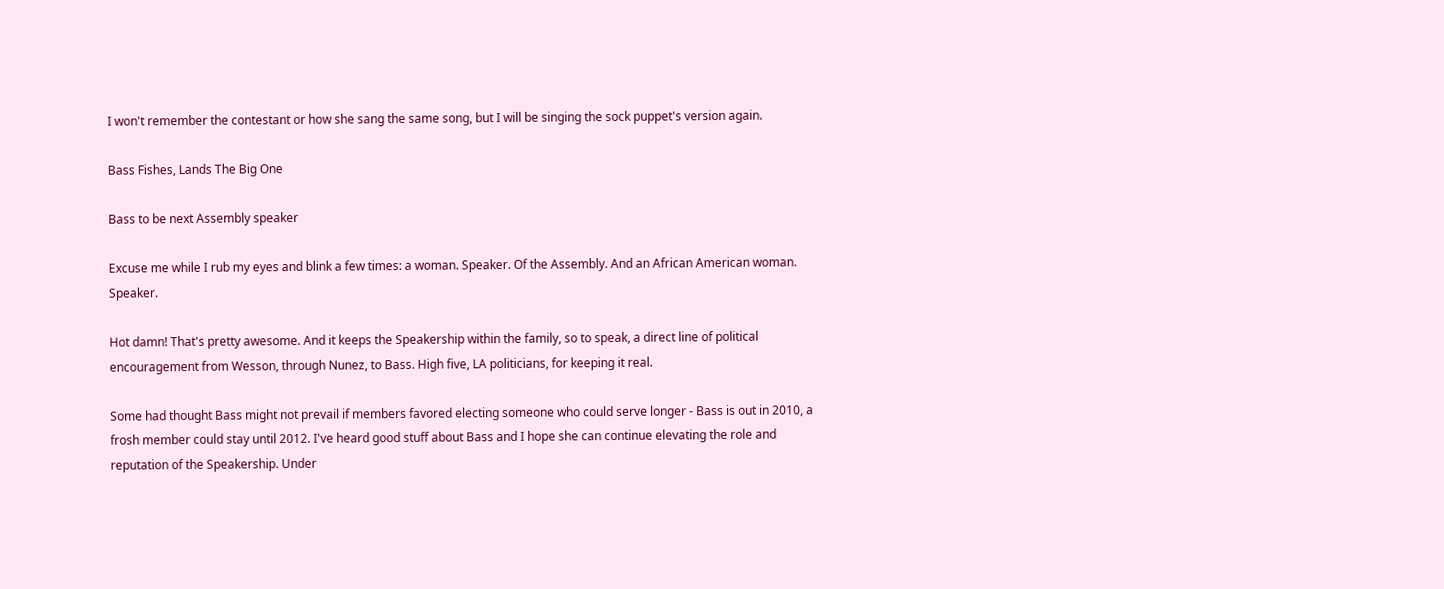I won't remember the contestant or how she sang the same song, but I will be singing the sock puppet's version again.

Bass Fishes, Lands The Big One

Bass to be next Assembly speaker

Excuse me while I rub my eyes and blink a few times: a woman. Speaker. Of the Assembly. And an African American woman. Speaker.

Hot damn! That's pretty awesome. And it keeps the Speakership within the family, so to speak, a direct line of political encouragement from Wesson, through Nunez, to Bass. High five, LA politicians, for keeping it real.

Some had thought Bass might not prevail if members favored electing someone who could serve longer - Bass is out in 2010, a frosh member could stay until 2012. I've heard good stuff about Bass and I hope she can continue elevating the role and reputation of the Speakership. Under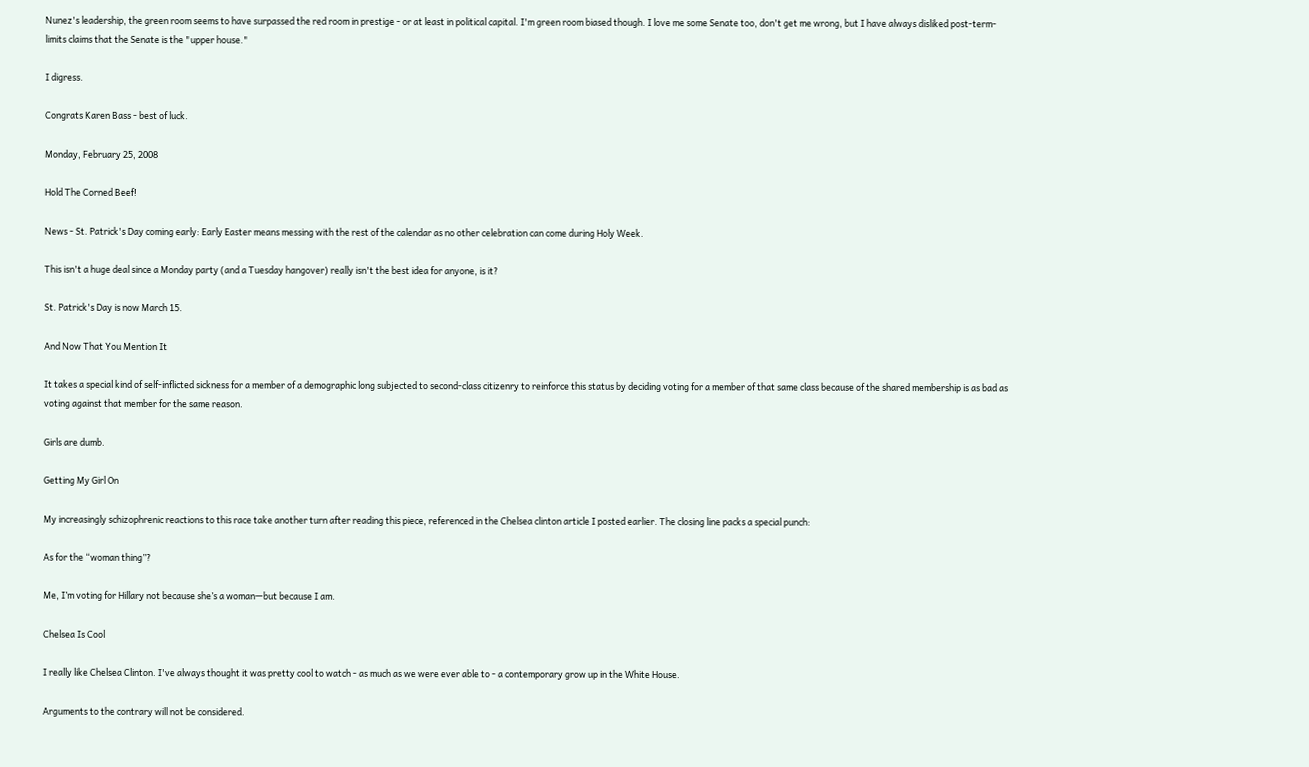Nunez's leadership, the green room seems to have surpassed the red room in prestige - or at least in political capital. I'm green room biased though. I love me some Senate too, don't get me wrong, but I have always disliked post-term-limits claims that the Senate is the "upper house."

I digress.

Congrats Karen Bass - best of luck.

Monday, February 25, 2008

Hold The Corned Beef!

News - St. Patrick's Day coming early: Early Easter means messing with the rest of the calendar as no other celebration can come during Holy Week.

This isn't a huge deal since a Monday party (and a Tuesday hangover) really isn't the best idea for anyone, is it?

St. Patrick's Day is now March 15.

And Now That You Mention It

It takes a special kind of self-inflicted sickness for a member of a demographic long subjected to second-class citizenry to reinforce this status by deciding voting for a member of that same class because of the shared membership is as bad as voting against that member for the same reason.

Girls are dumb.

Getting My Girl On

My increasingly schizophrenic reactions to this race take another turn after reading this piece, referenced in the Chelsea clinton article I posted earlier. The closing line packs a special punch:

As for the “woman thing”?

Me, I’m voting for Hillary not because she’s a woman—but because I am.

Chelsea Is Cool

I really like Chelsea Clinton. I've always thought it was pretty cool to watch - as much as we were ever able to - a contemporary grow up in the White House.

Arguments to the contrary will not be considered.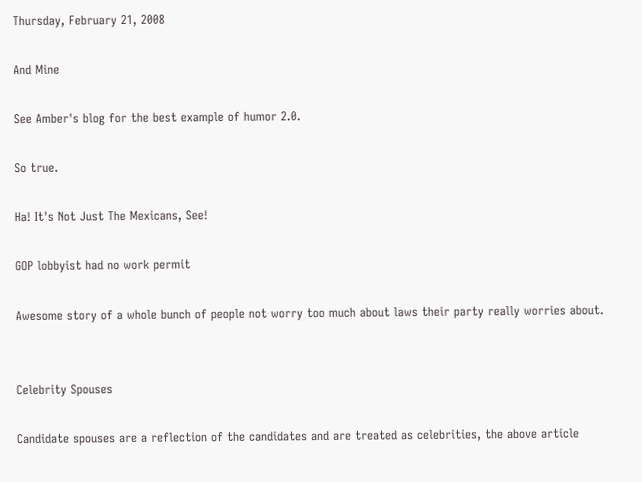Thursday, February 21, 2008

And Mine

See Amber's blog for the best example of humor 2.0.

So true.

Ha! It's Not Just The Mexicans, See!

GOP lobbyist had no work permit

Awesome story of a whole bunch of people not worry too much about laws their party really worries about.


Celebrity Spouses

Candidate spouses are a reflection of the candidates and are treated as celebrities, the above article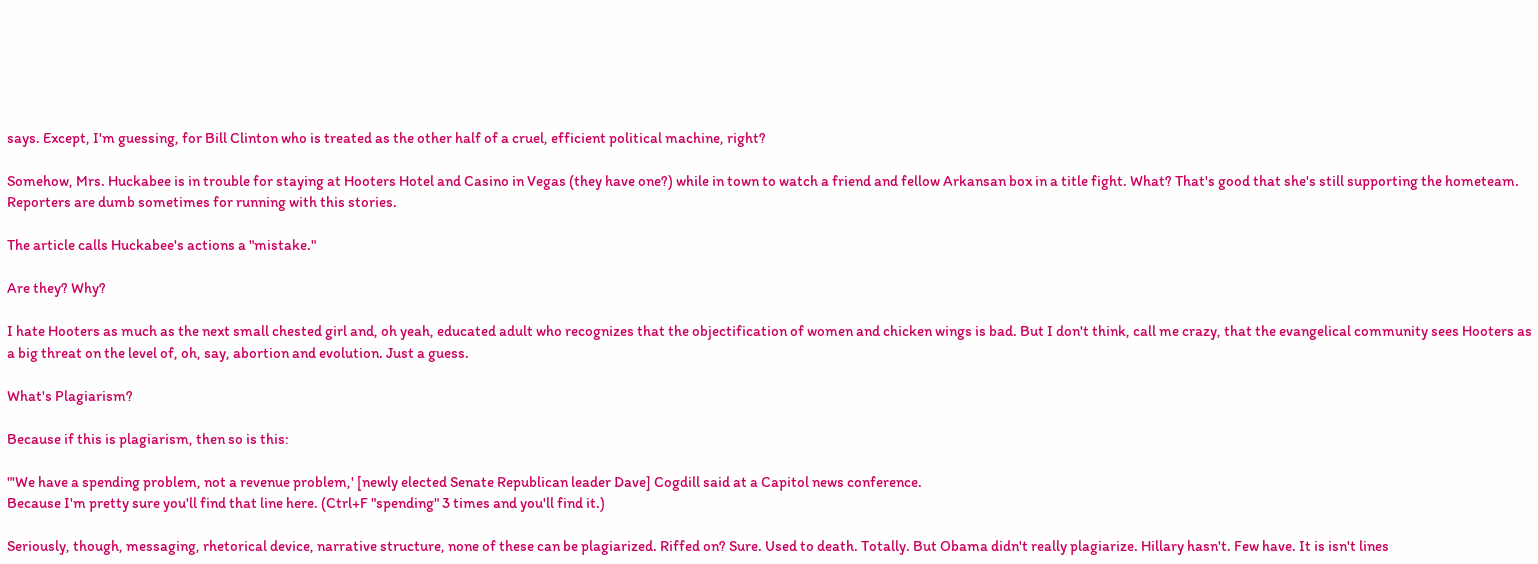says. Except, I'm guessing, for Bill Clinton who is treated as the other half of a cruel, efficient political machine, right?

Somehow, Mrs. Huckabee is in trouble for staying at Hooters Hotel and Casino in Vegas (they have one?) while in town to watch a friend and fellow Arkansan box in a title fight. What? That's good that she's still supporting the hometeam. Reporters are dumb sometimes for running with this stories.

The article calls Huckabee's actions a "mistake."

Are they? Why?

I hate Hooters as much as the next small chested girl and, oh yeah, educated adult who recognizes that the objectification of women and chicken wings is bad. But I don't think, call me crazy, that the evangelical community sees Hooters as a big threat on the level of, oh, say, abortion and evolution. Just a guess.

What's Plagiarism?

Because if this is plagiarism, then so is this:

"'We have a spending problem, not a revenue problem,' [newly elected Senate Republican leader Dave] Cogdill said at a Capitol news conference.
Because I'm pretty sure you'll find that line here. (Ctrl+F "spending" 3 times and you'll find it.)

Seriously, though, messaging, rhetorical device, narrative structure, none of these can be plagiarized. Riffed on? Sure. Used to death. Totally. But Obama didn't really plagiarize. Hillary hasn't. Few have. It is isn't lines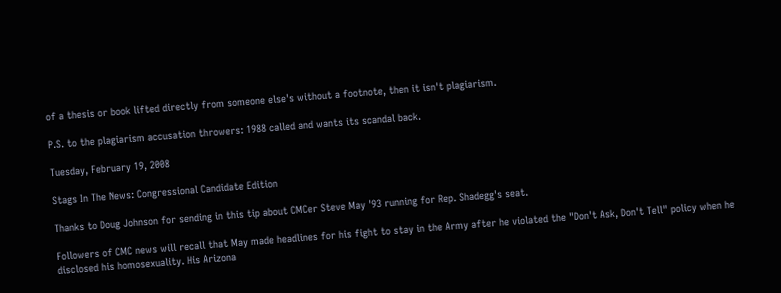of a thesis or book lifted directly from someone else's without a footnote, then it isn't plagiarism.

P.S. to the plagiarism accusation throwers: 1988 called and wants its scandal back.

Tuesday, February 19, 2008

Stags In The News: Congressional Candidate Edition

Thanks to Doug Johnson for sending in this tip about CMCer Steve May '93 running for Rep. Shadegg's seat.

Followers of CMC news will recall that May made headlines for his fight to stay in the Army after he violated the "Don't Ask, Don't Tell" policy when he disclosed his homosexuality. His Arizona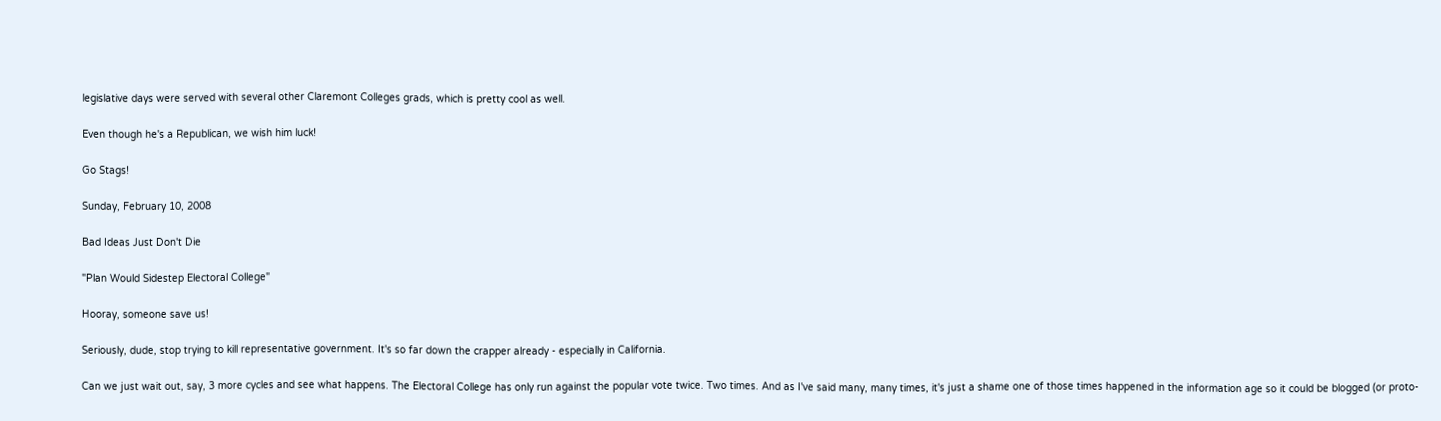legislative days were served with several other Claremont Colleges grads, which is pretty cool as well.

Even though he's a Republican, we wish him luck!

Go Stags!

Sunday, February 10, 2008

Bad Ideas Just Don't Die

"Plan Would Sidestep Electoral College"

Hooray, someone save us!

Seriously, dude, stop trying to kill representative government. It's so far down the crapper already - especially in California.

Can we just wait out, say, 3 more cycles and see what happens. The Electoral College has only run against the popular vote twice. Two times. And as I've said many, many times, it's just a shame one of those times happened in the information age so it could be blogged (or proto-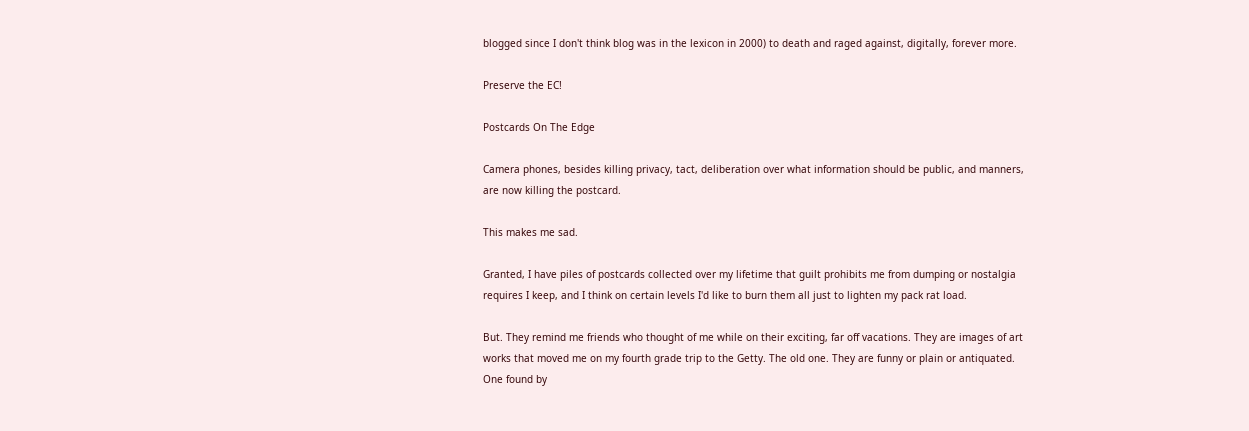blogged since I don't think blog was in the lexicon in 2000) to death and raged against, digitally, forever more.

Preserve the EC!

Postcards On The Edge

Camera phones, besides killing privacy, tact, deliberation over what information should be public, and manners, are now killing the postcard.

This makes me sad.

Granted, I have piles of postcards collected over my lifetime that guilt prohibits me from dumping or nostalgia requires I keep, and I think on certain levels I'd like to burn them all just to lighten my pack rat load.

But. They remind me friends who thought of me while on their exciting, far off vacations. They are images of art works that moved me on my fourth grade trip to the Getty. The old one. They are funny or plain or antiquated. One found by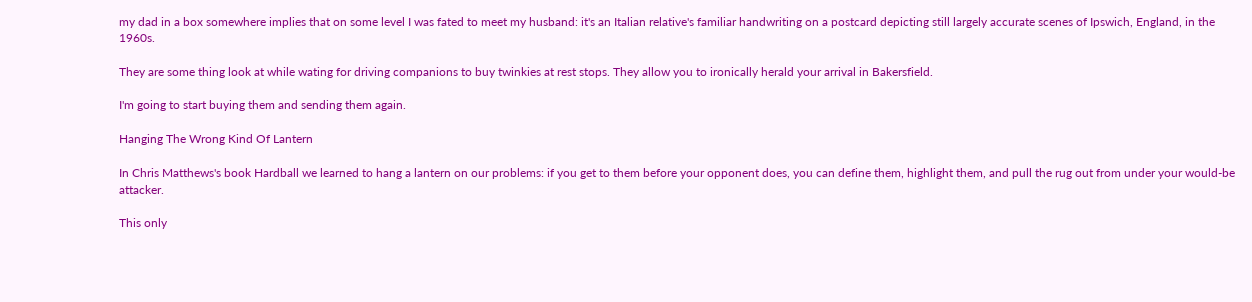my dad in a box somewhere implies that on some level I was fated to meet my husband: it's an Italian relative's familiar handwriting on a postcard depicting still largely accurate scenes of Ipswich, England, in the 1960s.

They are some thing look at while wating for driving companions to buy twinkies at rest stops. They allow you to ironically herald your arrival in Bakersfield.

I'm going to start buying them and sending them again.

Hanging The Wrong Kind Of Lantern

In Chris Matthews's book Hardball we learned to hang a lantern on our problems: if you get to them before your opponent does, you can define them, highlight them, and pull the rug out from under your would-be attacker.

This only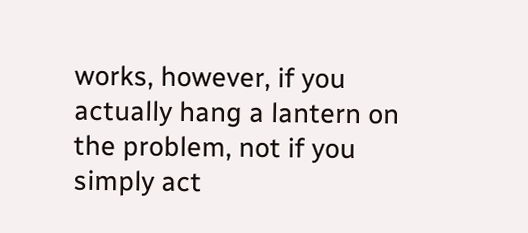works, however, if you actually hang a lantern on the problem, not if you simply act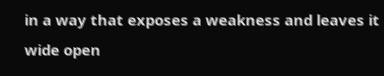in a way that exposes a weakness and leaves it wide open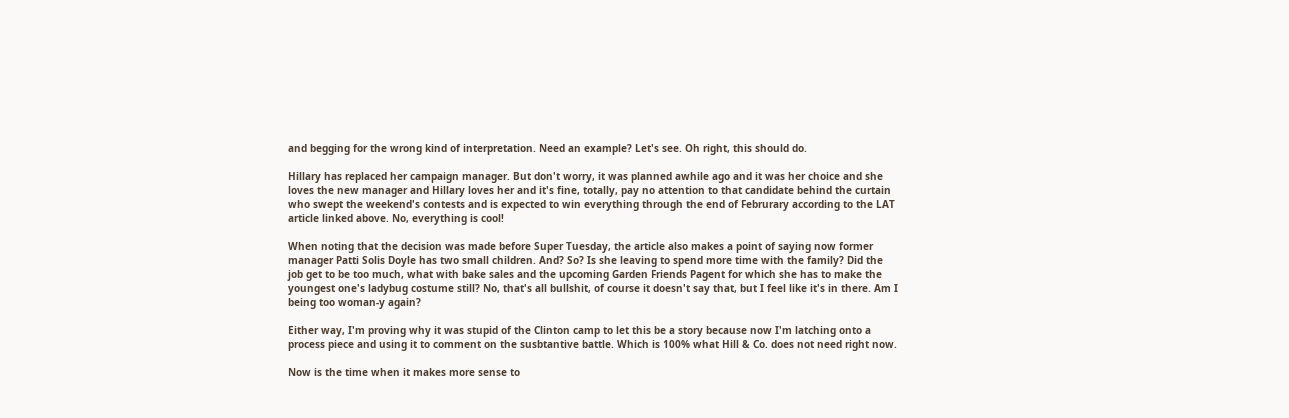and begging for the wrong kind of interpretation. Need an example? Let's see. Oh right, this should do.

Hillary has replaced her campaign manager. But don't worry, it was planned awhile ago and it was her choice and she loves the new manager and Hillary loves her and it's fine, totally, pay no attention to that candidate behind the curtain who swept the weekend's contests and is expected to win everything through the end of Februrary according to the LAT article linked above. No, everything is cool!

When noting that the decision was made before Super Tuesday, the article also makes a point of saying now former manager Patti Solis Doyle has two small children. And? So? Is she leaving to spend more time with the family? Did the job get to be too much, what with bake sales and the upcoming Garden Friends Pagent for which she has to make the youngest one's ladybug costume still? No, that's all bullshit, of course it doesn't say that, but I feel like it's in there. Am I being too woman-y again?

Either way, I'm proving why it was stupid of the Clinton camp to let this be a story because now I'm latching onto a process piece and using it to comment on the susbtantive battle. Which is 100% what Hill & Co. does not need right now.

Now is the time when it makes more sense to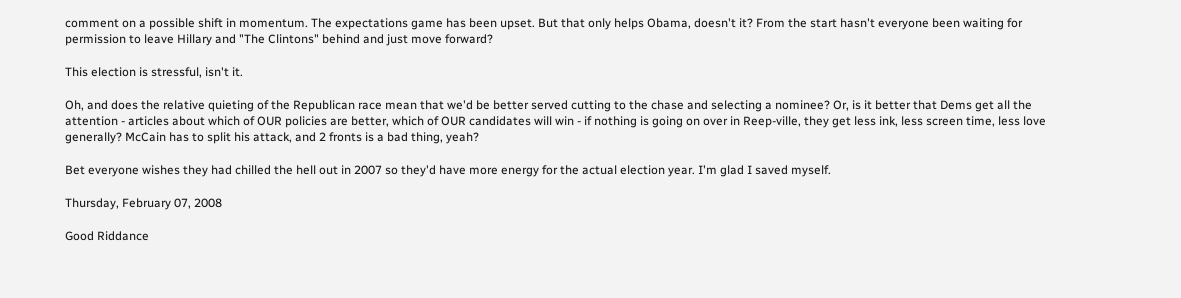comment on a possible shift in momentum. The expectations game has been upset. But that only helps Obama, doesn't it? From the start hasn't everyone been waiting for permission to leave Hillary and "The Clintons" behind and just move forward?

This election is stressful, isn't it.

Oh, and does the relative quieting of the Republican race mean that we'd be better served cutting to the chase and selecting a nominee? Or, is it better that Dems get all the attention - articles about which of OUR policies are better, which of OUR candidates will win - if nothing is going on over in Reep-ville, they get less ink, less screen time, less love generally? McCain has to split his attack, and 2 fronts is a bad thing, yeah?

Bet everyone wishes they had chilled the hell out in 2007 so they'd have more energy for the actual election year. I'm glad I saved myself.

Thursday, February 07, 2008

Good Riddance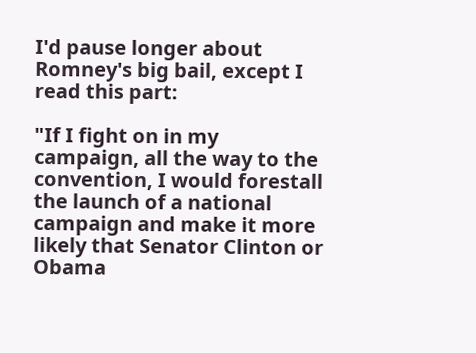I'd pause longer about Romney's big bail, except I read this part:

"If I fight on in my campaign, all the way to the convention, I would forestall the launch of a national campaign and make it more likely that Senator Clinton or Obama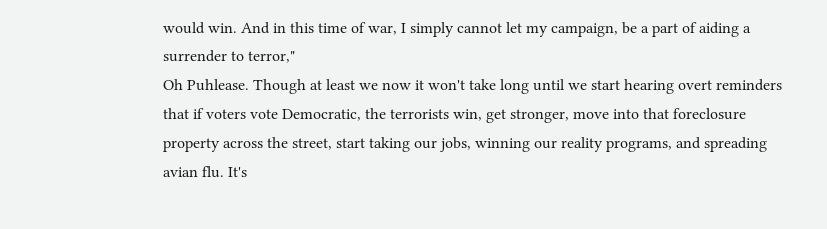would win. And in this time of war, I simply cannot let my campaign, be a part of aiding a surrender to terror,"
Oh Puhlease. Though at least we now it won't take long until we start hearing overt reminders that if voters vote Democratic, the terrorists win, get stronger, move into that foreclosure property across the street, start taking our jobs, winning our reality programs, and spreading avian flu. It's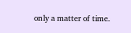only a matter of time.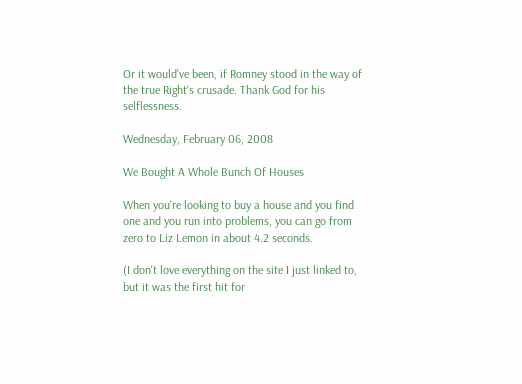Or it would've been, if Romney stood in the way of the true Right's crusade. Thank God for his selflessness.

Wednesday, February 06, 2008

We Bought A Whole Bunch Of Houses

When you're looking to buy a house and you find one and you run into problems, you can go from zero to Liz Lemon in about 4.2 seconds.

(I don't love everything on the site I just linked to, but it was the first hit for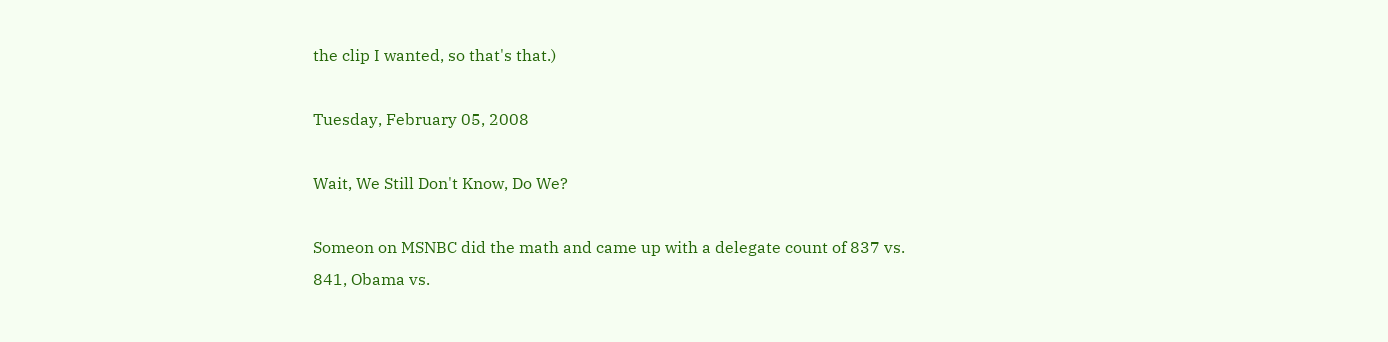the clip I wanted, so that's that.)

Tuesday, February 05, 2008

Wait, We Still Don't Know, Do We?

Someon on MSNBC did the math and came up with a delegate count of 837 vs. 841, Obama vs.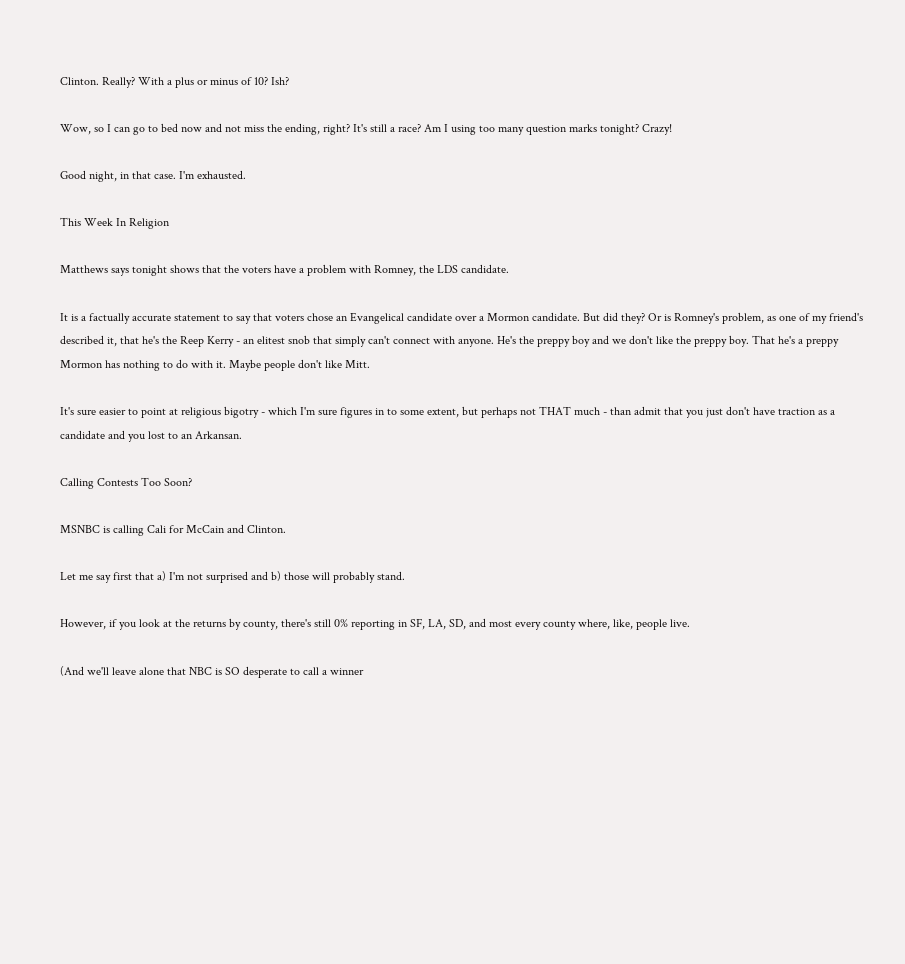Clinton. Really? With a plus or minus of 10? Ish?

Wow, so I can go to bed now and not miss the ending, right? It's still a race? Am I using too many question marks tonight? Crazy!

Good night, in that case. I'm exhausted.

This Week In Religion

Matthews says tonight shows that the voters have a problem with Romney, the LDS candidate.

It is a factually accurate statement to say that voters chose an Evangelical candidate over a Mormon candidate. But did they? Or is Romney's problem, as one of my friend's described it, that he's the Reep Kerry - an elitest snob that simply can't connect with anyone. He's the preppy boy and we don't like the preppy boy. That he's a preppy Mormon has nothing to do with it. Maybe people don't like Mitt.

It's sure easier to point at religious bigotry - which I'm sure figures in to some extent, but perhaps not THAT much - than admit that you just don't have traction as a candidate and you lost to an Arkansan.

Calling Contests Too Soon?

MSNBC is calling Cali for McCain and Clinton.

Let me say first that a) I'm not surprised and b) those will probably stand.

However, if you look at the returns by county, there's still 0% reporting in SF, LA, SD, and most every county where, like, people live.

(And we'll leave alone that NBC is SO desperate to call a winner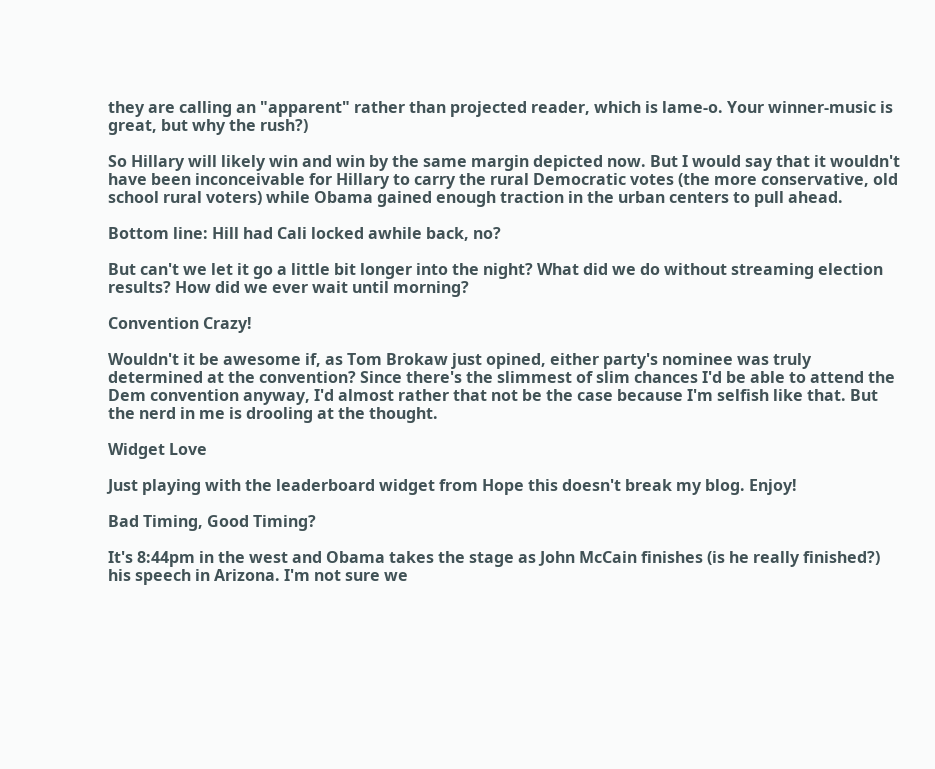they are calling an "apparent" rather than projected reader, which is lame-o. Your winner-music is great, but why the rush?)

So Hillary will likely win and win by the same margin depicted now. But I would say that it wouldn't have been inconceivable for Hillary to carry the rural Democratic votes (the more conservative, old school rural voters) while Obama gained enough traction in the urban centers to pull ahead.

Bottom line: Hill had Cali locked awhile back, no?

But can't we let it go a little bit longer into the night? What did we do without streaming election results? How did we ever wait until morning?

Convention Crazy!

Wouldn't it be awesome if, as Tom Brokaw just opined, either party's nominee was truly determined at the convention? Since there's the slimmest of slim chances I'd be able to attend the Dem convention anyway, I'd almost rather that not be the case because I'm selfish like that. But the nerd in me is drooling at the thought.

Widget Love

Just playing with the leaderboard widget from Hope this doesn't break my blog. Enjoy!

Bad Timing, Good Timing?

It's 8:44pm in the west and Obama takes the stage as John McCain finishes (is he really finished?) his speech in Arizona. I'm not sure we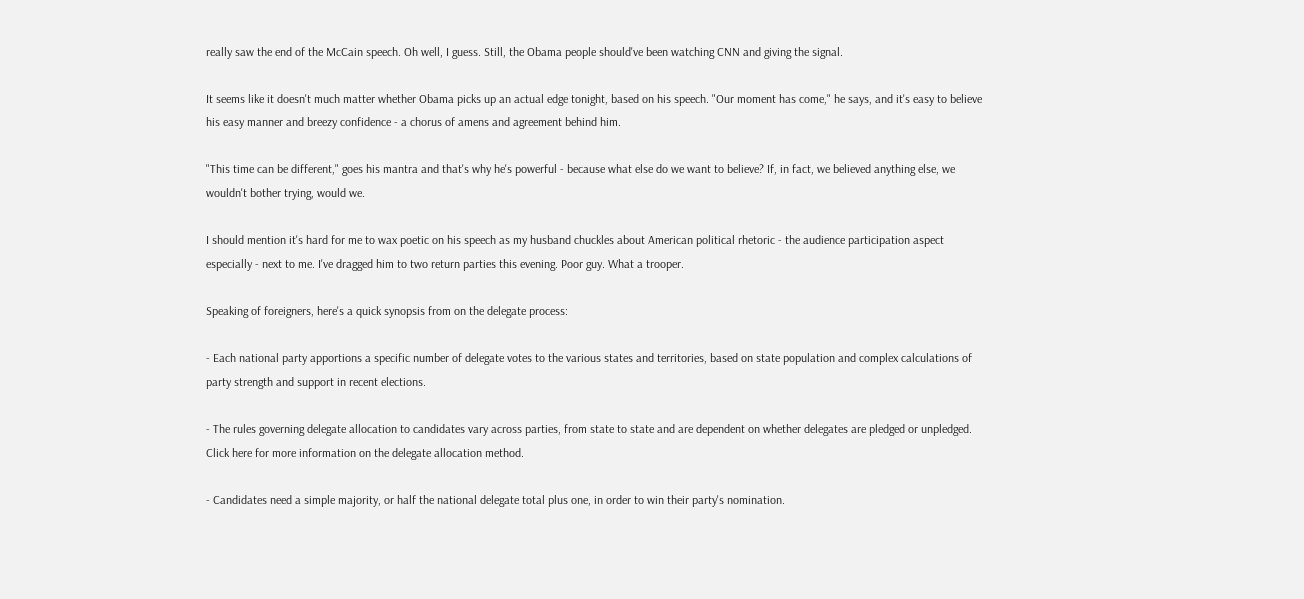really saw the end of the McCain speech. Oh well, I guess. Still, the Obama people should've been watching CNN and giving the signal.

It seems like it doesn't much matter whether Obama picks up an actual edge tonight, based on his speech. "Our moment has come," he says, and it's easy to believe his easy manner and breezy confidence - a chorus of amens and agreement behind him.

"This time can be different," goes his mantra and that's why he's powerful - because what else do we want to believe? If, in fact, we believed anything else, we wouldn't bother trying, would we.

I should mention it's hard for me to wax poetic on his speech as my husband chuckles about American political rhetoric - the audience participation aspect especially - next to me. I've dragged him to two return parties this evening. Poor guy. What a trooper.

Speaking of foreigners, here's a quick synopsis from on the delegate process:

- Each national party apportions a specific number of delegate votes to the various states and territories, based on state population and complex calculations of party strength and support in recent elections.

- The rules governing delegate allocation to candidates vary across parties, from state to state and are dependent on whether delegates are pledged or unpledged. Click here for more information on the delegate allocation method.

- Candidates need a simple majority, or half the national delegate total plus one, in order to win their party's nomination.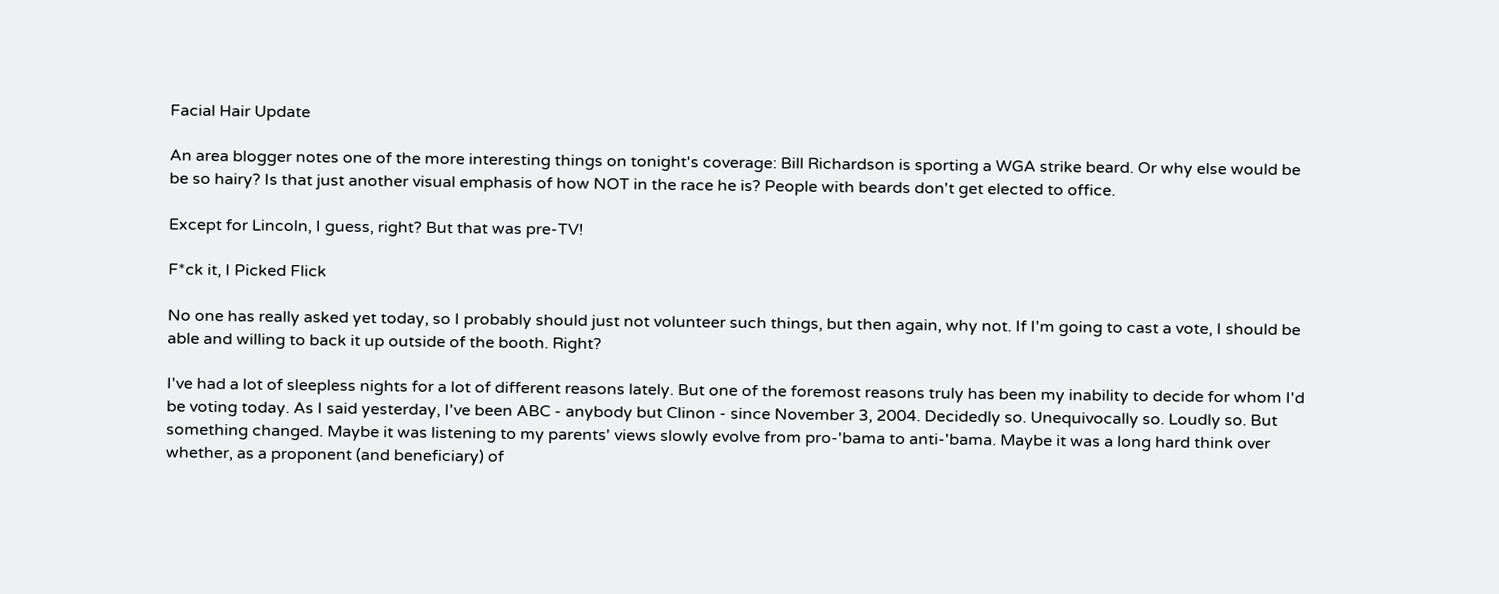Facial Hair Update

An area blogger notes one of the more interesting things on tonight's coverage: Bill Richardson is sporting a WGA strike beard. Or why else would be be so hairy? Is that just another visual emphasis of how NOT in the race he is? People with beards don't get elected to office.

Except for Lincoln, I guess, right? But that was pre-TV!

F*ck it, I Picked Flick

No one has really asked yet today, so I probably should just not volunteer such things, but then again, why not. If I'm going to cast a vote, I should be able and willing to back it up outside of the booth. Right?

I've had a lot of sleepless nights for a lot of different reasons lately. But one of the foremost reasons truly has been my inability to decide for whom I'd be voting today. As I said yesterday, I've been ABC - anybody but Clinon - since November 3, 2004. Decidedly so. Unequivocally so. Loudly so. But something changed. Maybe it was listening to my parents' views slowly evolve from pro-'bama to anti-'bama. Maybe it was a long hard think over whether, as a proponent (and beneficiary) of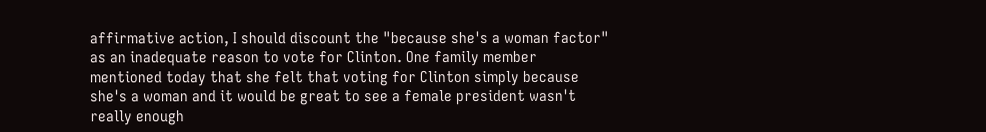affirmative action, I should discount the "because she's a woman factor" as an inadequate reason to vote for Clinton. One family member mentioned today that she felt that voting for Clinton simply because she's a woman and it would be great to see a female president wasn't really enough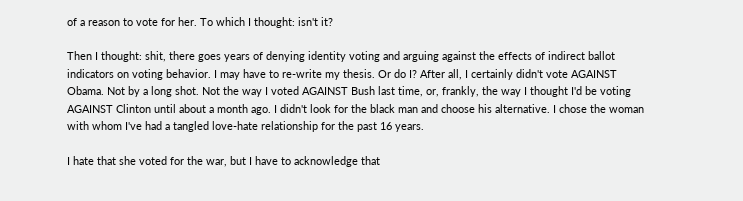of a reason to vote for her. To which I thought: isn't it?

Then I thought: shit, there goes years of denying identity voting and arguing against the effects of indirect ballot indicators on voting behavior. I may have to re-write my thesis. Or do I? After all, I certainly didn't vote AGAINST Obama. Not by a long shot. Not the way I voted AGAINST Bush last time, or, frankly, the way I thought I'd be voting AGAINST Clinton until about a month ago. I didn't look for the black man and choose his alternative. I chose the woman with whom I've had a tangled love-hate relationship for the past 16 years.

I hate that she voted for the war, but I have to acknowledge that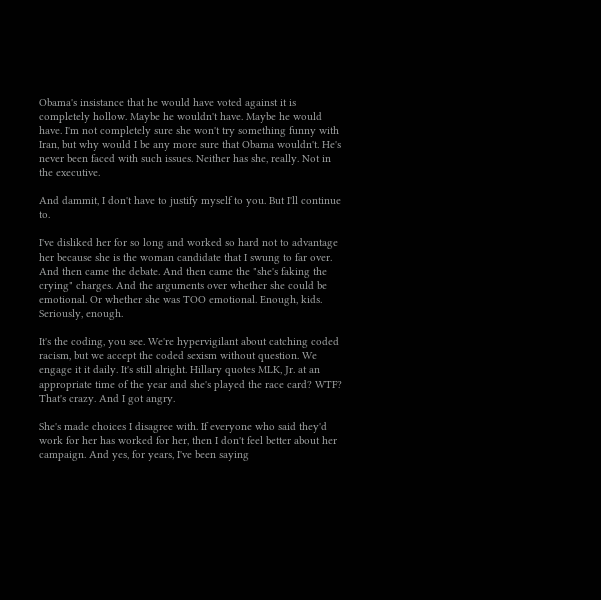Obama's insistance that he would have voted against it is completely hollow. Maybe he wouldn't have. Maybe he would have. I'm not completely sure she won't try something funny with Iran, but why would I be any more sure that Obama wouldn't. He's never been faced with such issues. Neither has she, really. Not in the executive.

And dammit, I don't have to justify myself to you. But I'll continue to.

I've disliked her for so long and worked so hard not to advantage her because she is the woman candidate that I swung to far over. And then came the debate. And then came the "she's faking the crying" charges. And the arguments over whether she could be emotional. Or whether she was TOO emotional. Enough, kids. Seriously, enough.

It's the coding, you see. We're hypervigilant about catching coded racism, but we accept the coded sexism without question. We engage it it daily. It's still alright. Hillary quotes MLK, Jr. at an appropriate time of the year and she's played the race card? WTF? That's crazy. And I got angry.

She's made choices I disagree with. If everyone who said they'd work for her has worked for her, then I don't feel better about her campaign. And yes, for years, I've been saying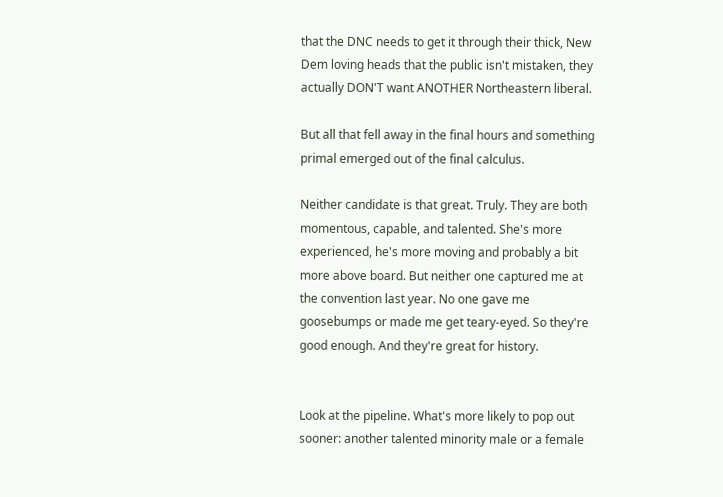that the DNC needs to get it through their thick, New Dem loving heads that the public isn't mistaken, they actually DON'T want ANOTHER Northeastern liberal.

But all that fell away in the final hours and something primal emerged out of the final calculus.

Neither candidate is that great. Truly. They are both momentous, capable, and talented. She's more experienced, he's more moving and probably a bit more above board. But neither one captured me at the convention last year. No one gave me goosebumps or made me get teary-eyed. So they're good enough. And they're great for history.


Look at the pipeline. What's more likely to pop out sooner: another talented minority male or a female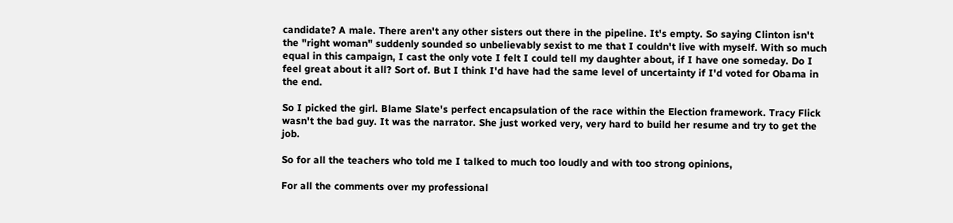candidate? A male. There aren't any other sisters out there in the pipeline. It's empty. So saying Clinton isn't the "right woman" suddenly sounded so unbelievably sexist to me that I couldn't live with myself. With so much equal in this campaign, I cast the only vote I felt I could tell my daughter about, if I have one someday. Do I feel great about it all? Sort of. But I think I'd have had the same level of uncertainty if I'd voted for Obama in the end.

So I picked the girl. Blame Slate's perfect encapsulation of the race within the Election framework. Tracy Flick wasn't the bad guy. It was the narrator. She just worked very, very hard to build her resume and try to get the job.

So for all the teachers who told me I talked to much too loudly and with too strong opinions,

For all the comments over my professional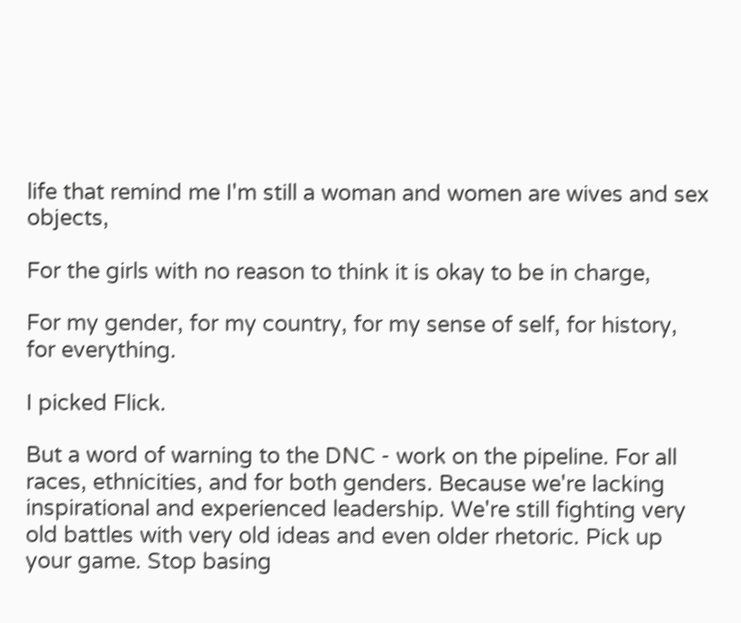life that remind me I'm still a woman and women are wives and sex objects,

For the girls with no reason to think it is okay to be in charge,

For my gender, for my country, for my sense of self, for history, for everything.

I picked Flick.

But a word of warning to the DNC - work on the pipeline. For all races, ethnicities, and for both genders. Because we're lacking inspirational and experienced leadership. We're still fighting very old battles with very old ideas and even older rhetoric. Pick up your game. Stop basing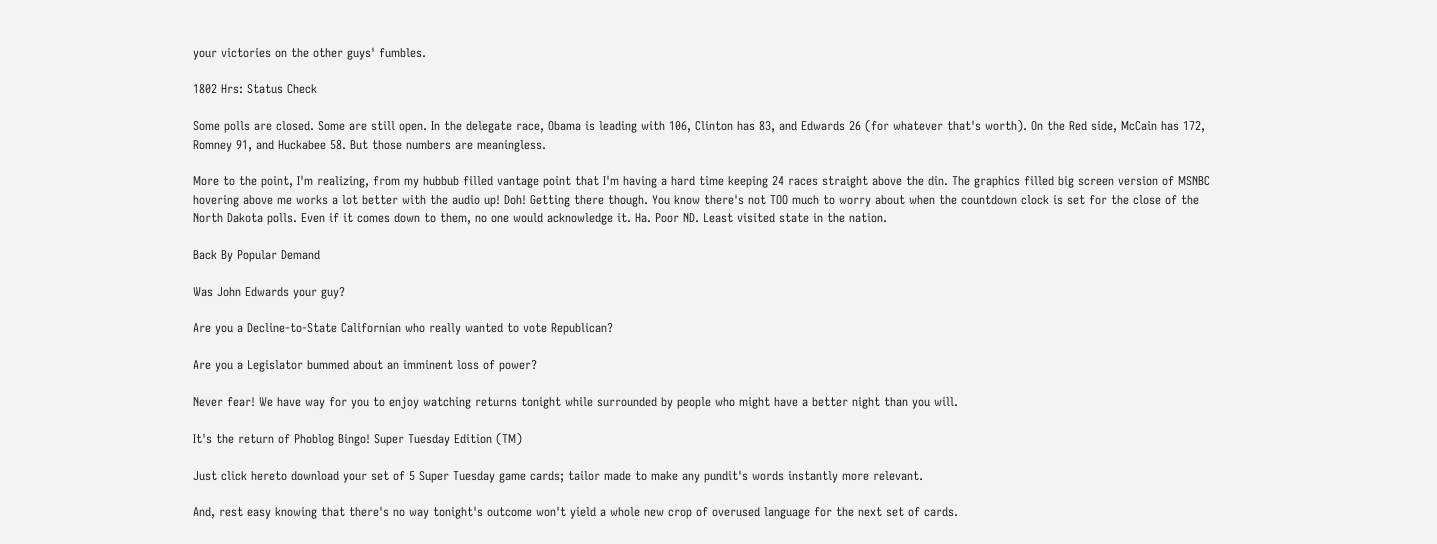your victories on the other guys' fumbles.

1802 Hrs: Status Check

Some polls are closed. Some are still open. In the delegate race, Obama is leading with 106, Clinton has 83, and Edwards 26 (for whatever that's worth). On the Red side, McCain has 172, Romney 91, and Huckabee 58. But those numbers are meaningless.

More to the point, I'm realizing, from my hubbub filled vantage point that I'm having a hard time keeping 24 races straight above the din. The graphics filled big screen version of MSNBC hovering above me works a lot better with the audio up! Doh! Getting there though. You know there's not TOO much to worry about when the countdown clock is set for the close of the North Dakota polls. Even if it comes down to them, no one would acknowledge it. Ha. Poor ND. Least visited state in the nation.

Back By Popular Demand

Was John Edwards your guy?

Are you a Decline-to-State Californian who really wanted to vote Republican?

Are you a Legislator bummed about an imminent loss of power?

Never fear! We have way for you to enjoy watching returns tonight while surrounded by people who might have a better night than you will.

It's the return of Phoblog Bingo! Super Tuesday Edition (TM)

Just click hereto download your set of 5 Super Tuesday game cards; tailor made to make any pundit's words instantly more relevant.

And, rest easy knowing that there's no way tonight's outcome won't yield a whole new crop of overused language for the next set of cards.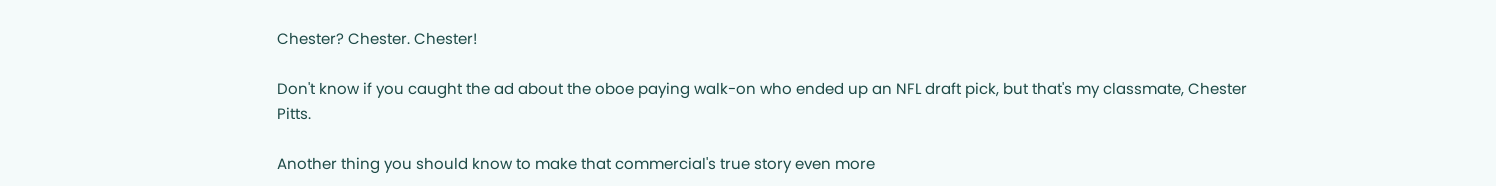Chester? Chester. Chester!

Don't know if you caught the ad about the oboe paying walk-on who ended up an NFL draft pick, but that's my classmate, Chester Pitts.

Another thing you should know to make that commercial's true story even more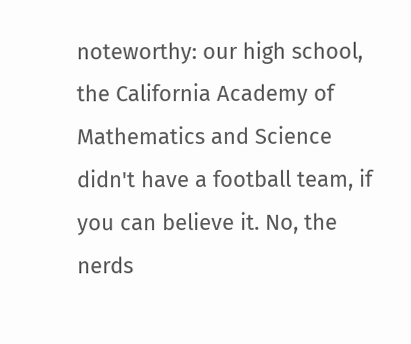noteworthy: our high school, the California Academy of Mathematics and Science didn't have a football team, if you can believe it. No, the nerds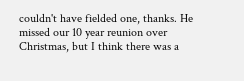couldn't have fielded one, thanks. He missed our 10 year reunion over Christmas, but I think there was a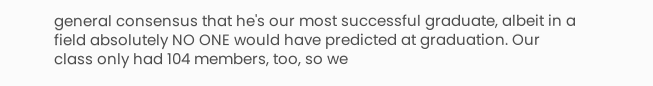general consensus that he's our most successful graduate, albeit in a field absolutely NO ONE would have predicted at graduation. Our class only had 104 members, too, so we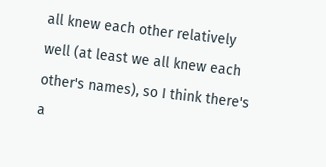all knew each other relatively well (at least we all knew each other's names), so I think there's a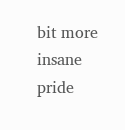bit more insane pride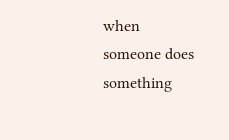when someone does something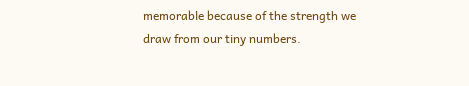memorable because of the strength we draw from our tiny numbers.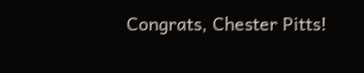Congrats, Chester Pitts!